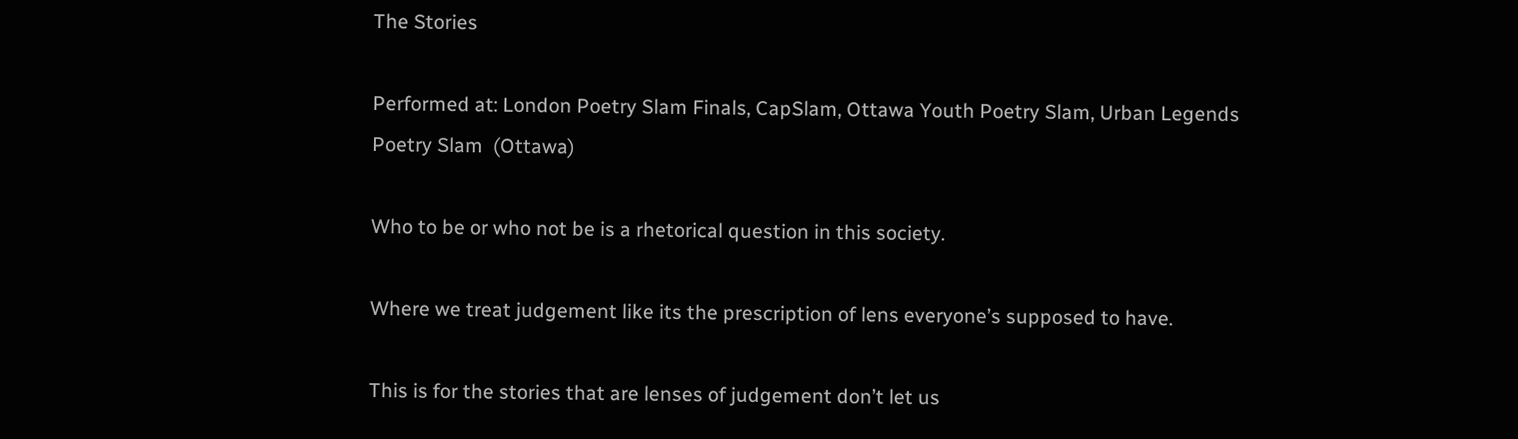The Stories

Performed at: London Poetry Slam Finals, CapSlam, Ottawa Youth Poetry Slam, Urban Legends Poetry Slam  (Ottawa)

Who to be or who not be is a rhetorical question in this society.

Where we treat judgement like its the prescription of lens everyone’s supposed to have.

This is for the stories that are lenses of judgement don’t let us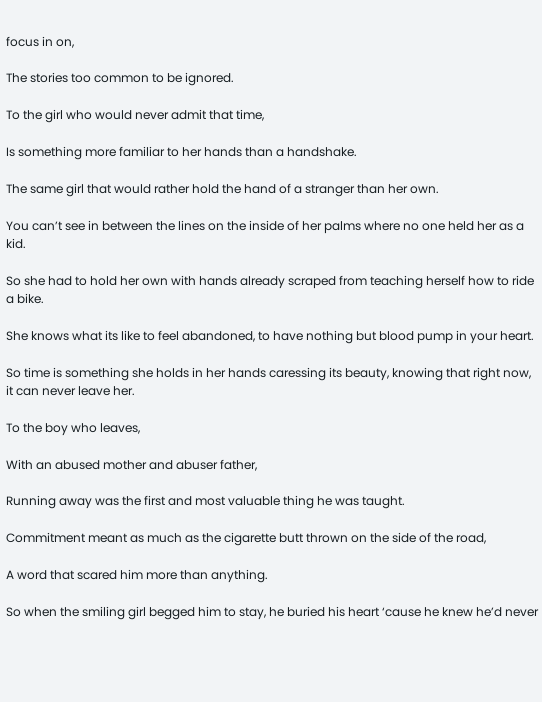focus in on,

The stories too common to be ignored.

To the girl who would never admit that time,

Is something more familiar to her hands than a handshake.

The same girl that would rather hold the hand of a stranger than her own.

You can’t see in between the lines on the inside of her palms where no one held her as a kid.

So she had to hold her own with hands already scraped from teaching herself how to ride a bike.

She knows what its like to feel abandoned, to have nothing but blood pump in your heart.

So time is something she holds in her hands caressing its beauty, knowing that right now, it can never leave her.

To the boy who leaves,

With an abused mother and abuser father,

Running away was the first and most valuable thing he was taught.

Commitment meant as much as the cigarette butt thrown on the side of the road,

A word that scared him more than anything.

So when the smiling girl begged him to stay, he buried his heart ‘cause he knew he’d never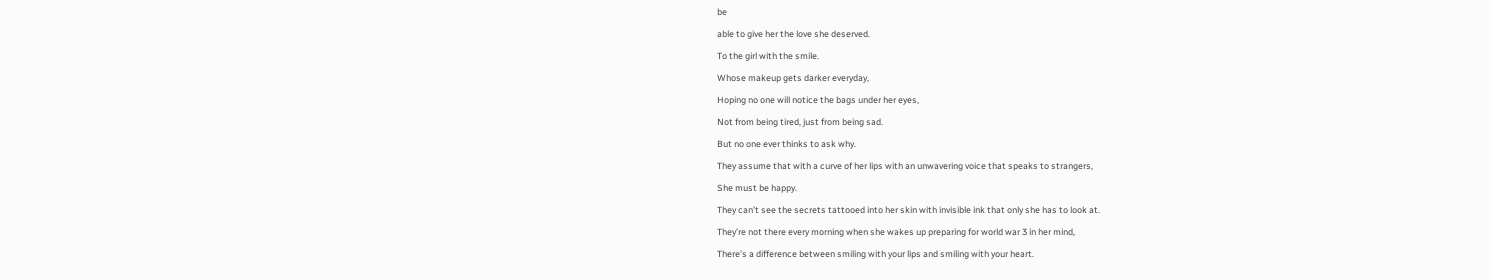be

able to give her the love she deserved.

To the girl with the smile.

Whose makeup gets darker everyday,

Hoping no one will notice the bags under her eyes,

Not from being tired, just from being sad.

But no one ever thinks to ask why.

They assume that with a curve of her lips with an unwavering voice that speaks to strangers,

She must be happy.

They can’t see the secrets tattooed into her skin with invisible ink that only she has to look at.

They’re not there every morning when she wakes up preparing for world war 3 in her mind,

There’s a difference between smiling with your lips and smiling with your heart.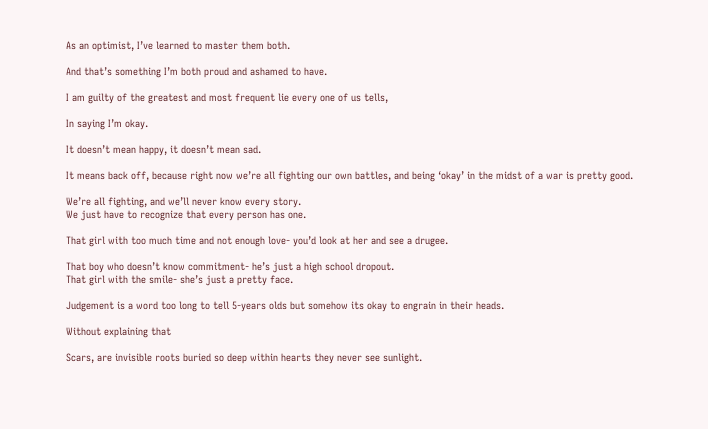As an optimist, I’ve learned to master them both.

And that’s something I’m both proud and ashamed to have.

I am guilty of the greatest and most frequent lie every one of us tells,

In saying I’m okay.

It doesn’t mean happy, it doesn’t mean sad.

It means back off, because right now we’re all fighting our own battles, and being ‘okay’ in the midst of a war is pretty good.

We’re all fighting, and we’ll never know every story.
We just have to recognize that every person has one.

That girl with too much time and not enough love- you’d look at her and see a drugee.

That boy who doesn’t know commitment- he’s just a high school dropout.
That girl with the smile- she’s just a pretty face.

Judgement is a word too long to tell 5-years olds but somehow its okay to engrain in their heads.

Without explaining that

Scars, are invisible roots buried so deep within hearts they never see sunlight.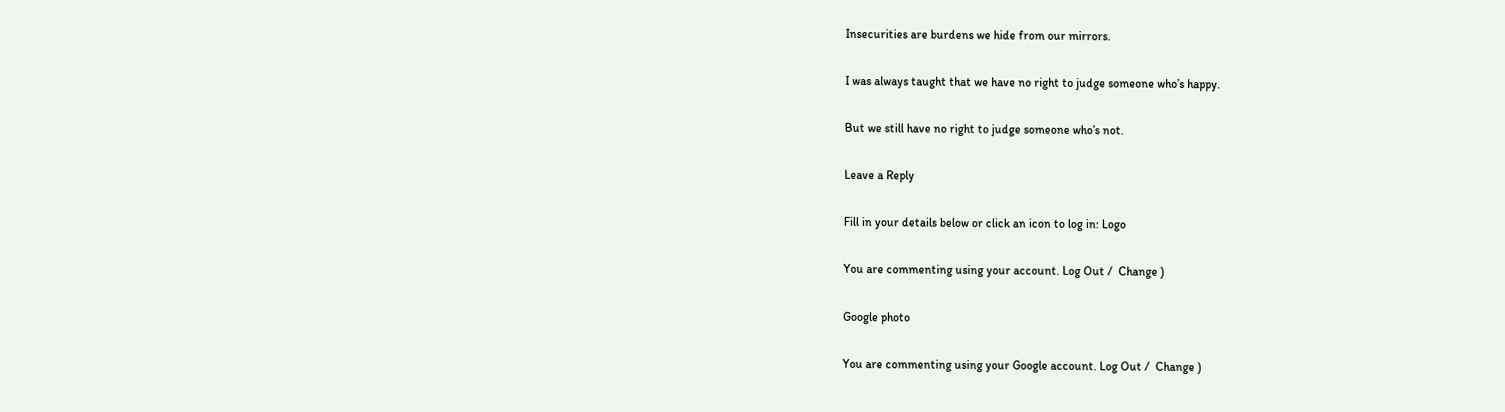Insecurities are burdens we hide from our mirrors.

I was always taught that we have no right to judge someone who’s happy.

But we still have no right to judge someone who’s not.

Leave a Reply

Fill in your details below or click an icon to log in: Logo

You are commenting using your account. Log Out /  Change )

Google photo

You are commenting using your Google account. Log Out /  Change )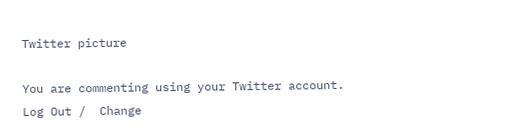Twitter picture

You are commenting using your Twitter account. Log Out /  Change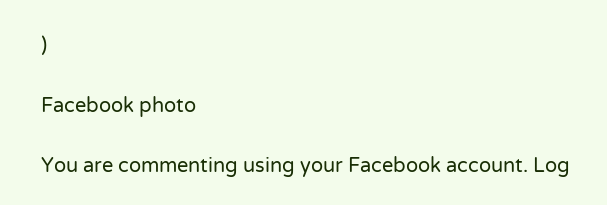)

Facebook photo

You are commenting using your Facebook account. Log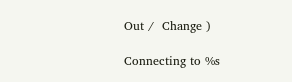Out /  Change )

Connecting to %s